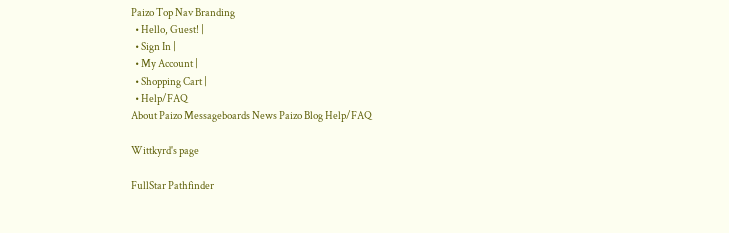Paizo Top Nav Branding
  • Hello, Guest! |
  • Sign In |
  • My Account |
  • Shopping Cart |
  • Help/FAQ
About Paizo Messageboards News Paizo Blog Help/FAQ

Wittkyrd's page

FullStar Pathfinder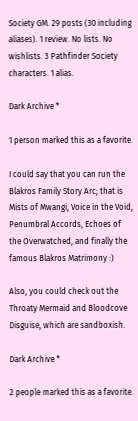Society GM. 29 posts (30 including aliases). 1 review. No lists. No wishlists. 3 Pathfinder Society characters. 1 alias.

Dark Archive *

1 person marked this as a favorite.

I could say that you can run the Blakros Family Story Arc; that is Mists of Mwangi, Voice in the Void, Penumbral Accords, Echoes of the Overwatched, and finally the famous Blakros Matrimony :)

Also, you could check out the Throaty Mermaid and Bloodcove Disguise, which are sandboxish.

Dark Archive *

2 people marked this as a favorite.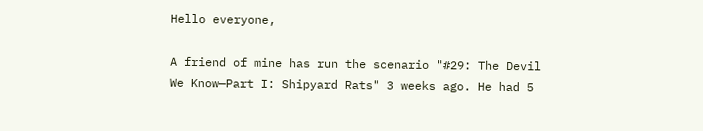Hello everyone,

A friend of mine has run the scenario "#29: The Devil We Know—Part I: Shipyard Rats" 3 weeks ago. He had 5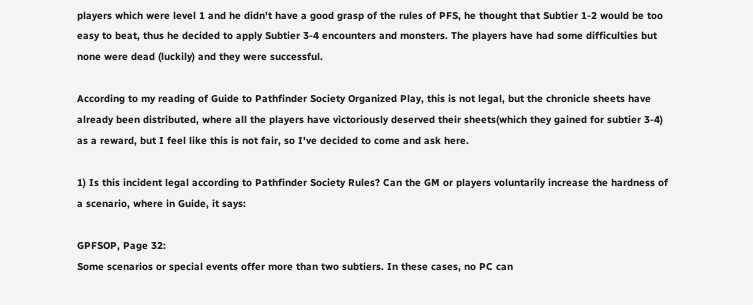players which were level 1 and he didn't have a good grasp of the rules of PFS, he thought that Subtier 1-2 would be too easy to beat, thus he decided to apply Subtier 3-4 encounters and monsters. The players have had some difficulties but none were dead (luckily) and they were successful.

According to my reading of Guide to Pathfinder Society Organized Play, this is not legal, but the chronicle sheets have already been distributed, where all the players have victoriously deserved their sheets(which they gained for subtier 3-4) as a reward, but I feel like this is not fair, so I've decided to come and ask here.

1) Is this incident legal according to Pathfinder Society Rules? Can the GM or players voluntarily increase the hardness of a scenario, where in Guide, it says:

GPFSOP, Page 32:
Some scenarios or special events offer more than two subtiers. In these cases, no PC can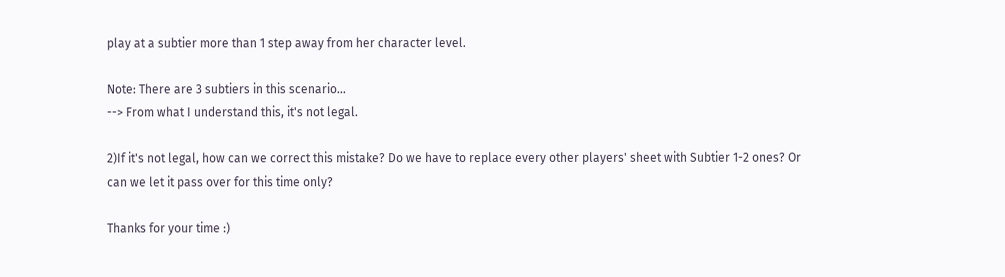play at a subtier more than 1 step away from her character level.

Note: There are 3 subtiers in this scenario...
--> From what I understand this, it's not legal.

2)If it's not legal, how can we correct this mistake? Do we have to replace every other players' sheet with Subtier 1-2 ones? Or can we let it pass over for this time only?

Thanks for your time :)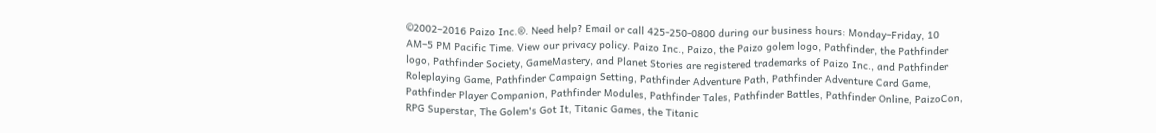©2002–2016 Paizo Inc.®. Need help? Email or call 425-250-0800 during our business hours: Monday–Friday, 10 AM–5 PM Pacific Time. View our privacy policy. Paizo Inc., Paizo, the Paizo golem logo, Pathfinder, the Pathfinder logo, Pathfinder Society, GameMastery, and Planet Stories are registered trademarks of Paizo Inc., and Pathfinder Roleplaying Game, Pathfinder Campaign Setting, Pathfinder Adventure Path, Pathfinder Adventure Card Game, Pathfinder Player Companion, Pathfinder Modules, Pathfinder Tales, Pathfinder Battles, Pathfinder Online, PaizoCon, RPG Superstar, The Golem's Got It, Titanic Games, the Titanic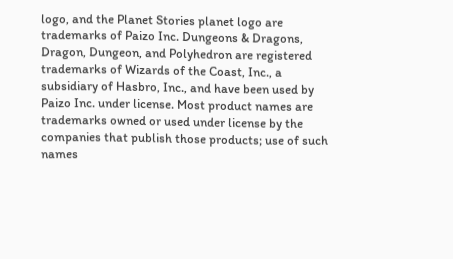logo, and the Planet Stories planet logo are trademarks of Paizo Inc. Dungeons & Dragons, Dragon, Dungeon, and Polyhedron are registered trademarks of Wizards of the Coast, Inc., a subsidiary of Hasbro, Inc., and have been used by Paizo Inc. under license. Most product names are trademarks owned or used under license by the companies that publish those products; use of such names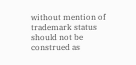without mention of trademark status should not be construed as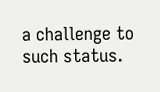a challenge to such status.